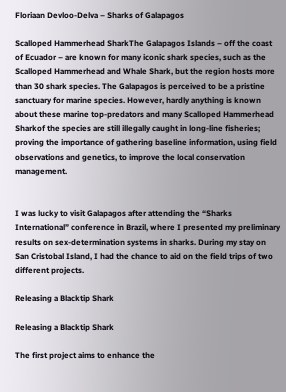Floriaan Devloo-Delva – Sharks of Galapagos

Scalloped Hammerhead SharkThe Galapagos Islands – off the coast of Ecuador – are known for many iconic shark species, such as the Scalloped Hammerhead and Whale Shark, but the region hosts more than 30 shark species. The Galapagos is perceived to be a pristine sanctuary for marine species. However, hardly anything is known about these marine top-predators and many Scalloped Hammerhead Sharkof the species are still illegally caught in long-line fisheries; proving the importance of gathering baseline information, using field observations and genetics, to improve the local conservation management.


I was lucky to visit Galapagos after attending the “Sharks International” conference in Brazil, where I presented my preliminary results on sex-determination systems in sharks. During my stay on San Cristobal Island, I had the chance to aid on the field trips of two different projects.

Releasing a Blacktip Shark

Releasing a Blacktip Shark

The first project aims to enhance the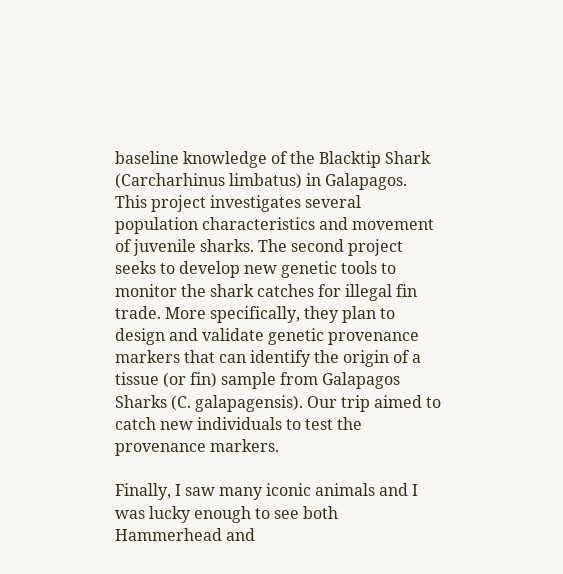baseline knowledge of the Blacktip Shark (Carcharhinus limbatus) in Galapagos. This project investigates several population characteristics and movement of juvenile sharks. The second project seeks to develop new genetic tools to monitor the shark catches for illegal fin trade. More specifically, they plan to design and validate genetic provenance markers that can identify the origin of a tissue (or fin) sample from Galapagos Sharks (C. galapagensis). Our trip aimed to catch new individuals to test the provenance markers.

Finally, I saw many iconic animals and I was lucky enough to see both Hammerhead and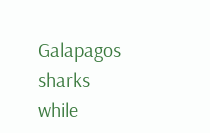Galapagos sharks while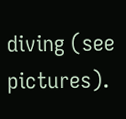diving (see pictures).